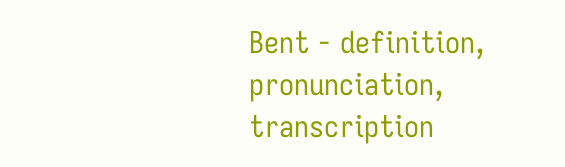Bent - definition, pronunciation, transcription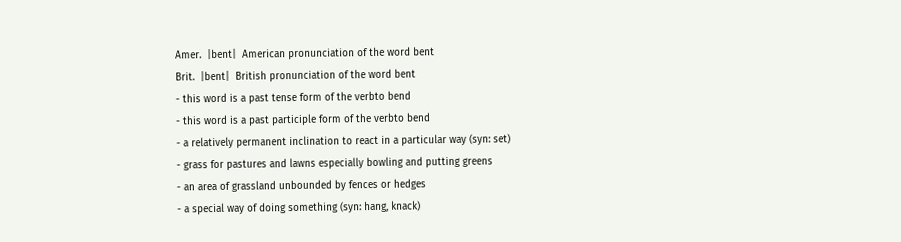Amer.  |bent|  American pronunciation of the word bent
Brit.  |bent|  British pronunciation of the word bent
- this word is a past tense form of the verbto bend
- this word is a past participle form of the verbto bend
- a relatively permanent inclination to react in a particular way (syn: set)
- grass for pastures and lawns especially bowling and putting greens
- an area of grassland unbounded by fences or hedges
- a special way of doing something (syn: hang, knack)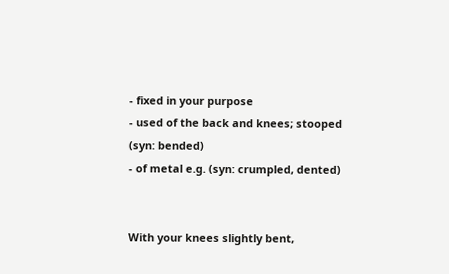- fixed in your purpose
- used of the back and knees; stooped (syn: bended)
- of metal e.g. (syn: crumpled, dented)


With your knees slightly bent,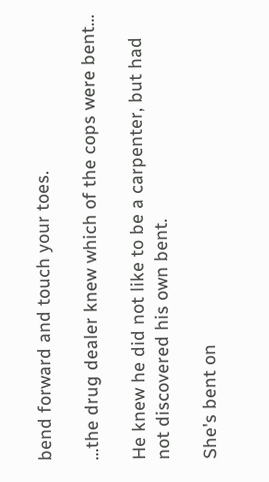bend forward and touch your toes.

...the drug dealer knew which of the cops were bent...

He knew he did not like to be a carpenter, but had not discovered his own bent.

She's bent on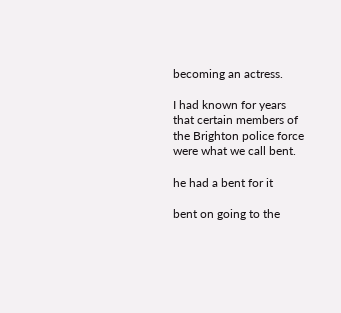becoming an actress.

I had known for years that certain members of the Brighton police force were what we call bent.

he had a bent for it

bent on going to the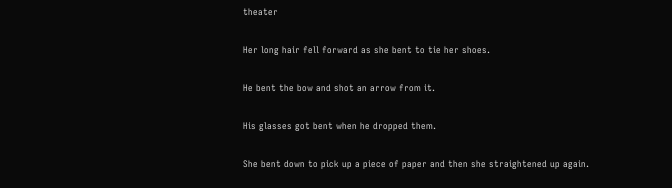theater

Her long hair fell forward as she bent to tie her shoes.

He bent the bow and shot an arrow from it.

His glasses got bent when he dropped them.

She bent down to pick up a piece of paper and then she straightened up again.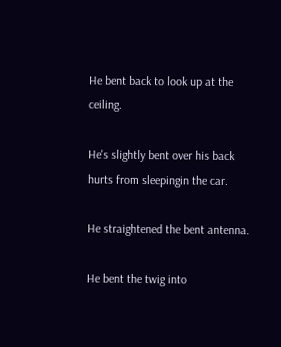He bent back to look up at the ceiling.

He's slightly bent over his back hurts from sleepingin the car.

He straightened the bent antenna.

He bent the twig into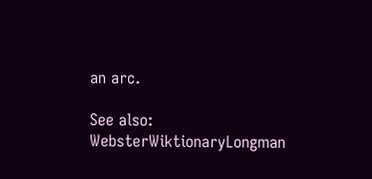an arc.

See also:  WebsterWiktionaryLongman